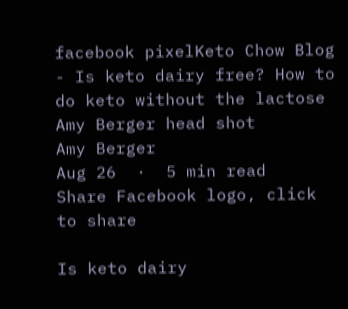facebook pixelKeto Chow Blog - Is keto dairy free? How to do keto without the lactose
Amy Berger head shot
Amy Berger
Aug 26  ·  5 min read
Share Facebook logo, click to share

Is keto dairy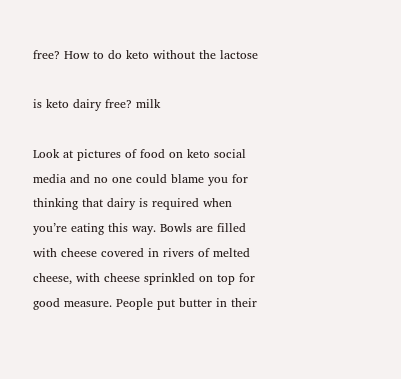free? How to do keto without the lactose

is keto dairy free? milk

Look at pictures of food on keto social media and no one could blame you for thinking that dairy is required when you’re eating this way. Bowls are filled with cheese covered in rivers of melted cheese, with cheese sprinkled on top for good measure. People put butter in their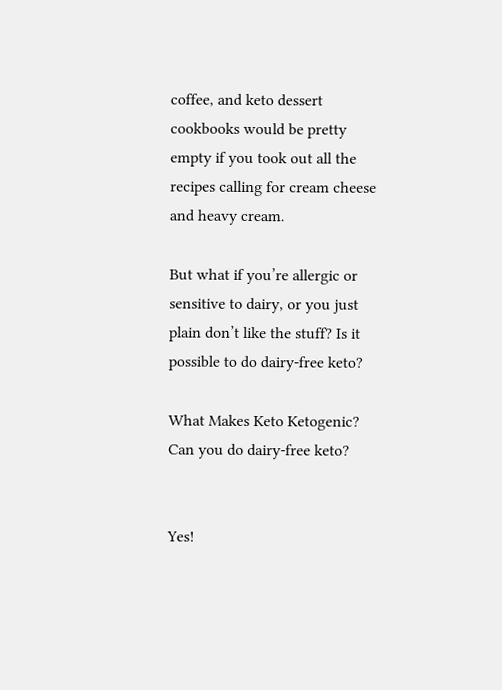coffee, and keto dessert cookbooks would be pretty empty if you took out all the recipes calling for cream cheese and heavy cream.

But what if you’re allergic or sensitive to dairy, or you just plain don’t like the stuff? Is it possible to do dairy-free keto?

What Makes Keto Ketogenic? Can you do dairy-free keto?


Yes!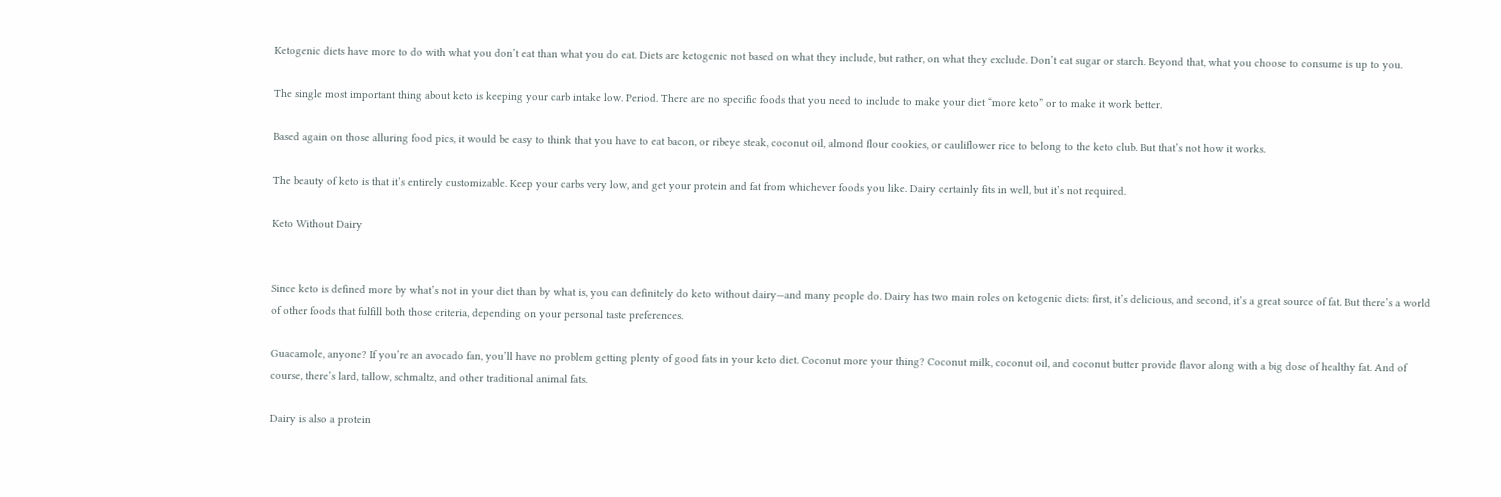Ketogenic diets have more to do with what you don’t eat than what you do eat. Diets are ketogenic not based on what they include, but rather, on what they exclude. Don’t eat sugar or starch. Beyond that, what you choose to consume is up to you.

The single most important thing about keto is keeping your carb intake low. Period. There are no specific foods that you need to include to make your diet “more keto” or to make it work better.

Based again on those alluring food pics, it would be easy to think that you have to eat bacon, or ribeye steak, coconut oil, almond flour cookies, or cauliflower rice to belong to the keto club. But that’s not how it works.

The beauty of keto is that it’s entirely customizable. Keep your carbs very low, and get your protein and fat from whichever foods you like. Dairy certainly fits in well, but it’s not required.

Keto Without Dairy


Since keto is defined more by what’s not in your diet than by what is, you can definitely do keto without dairy—and many people do. Dairy has two main roles on ketogenic diets: first, it’s delicious, and second, it’s a great source of fat. But there’s a world of other foods that fulfill both those criteria, depending on your personal taste preferences.

Guacamole, anyone? If you’re an avocado fan, you’ll have no problem getting plenty of good fats in your keto diet. Coconut more your thing? Coconut milk, coconut oil, and coconut butter provide flavor along with a big dose of healthy fat. And of course, there’s lard, tallow, schmaltz, and other traditional animal fats.

Dairy is also a protein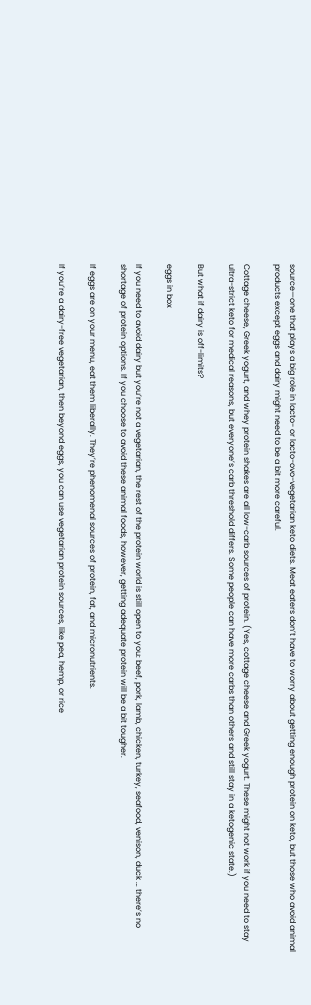source—one that plays a big role in lacto- or lacto-ovo-vegetarian keto diets. Meat eaters don’t have to worry about getting enough protein on keto, but those who avoid animal products except eggs and dairy might need to be a bit more careful.

Cottage cheese, Greek yogurt, and whey protein shakes are all low-carb sources of protein. (Yes, cottage cheese and Greek yogurt. These might not work if you need to stay ultra-strict keto for medical reasons, but everyone’s carb threshold differs. Some people can have more carbs than others and still stay in a ketogenic state.)

But what if dairy is off-limits?

eggs in box

If you need to avoid dairy but you’re not a vegetarian, the rest of the protein world is still open to you: beef, pork, lamb, chicken, turkey, seafood, venison, duck … there’s no shortage of protein options. If you choose to avoid these animal foods, however, getting adequate protein will be a bit tougher.

If eggs are on your menu, eat them liberally. They’re phenomenal sources of protein, fat, and micronutrients.

If you’re a dairy-free vegetarian, then beyond eggs, you can use vegetarian protein sources, like pea, hemp, or rice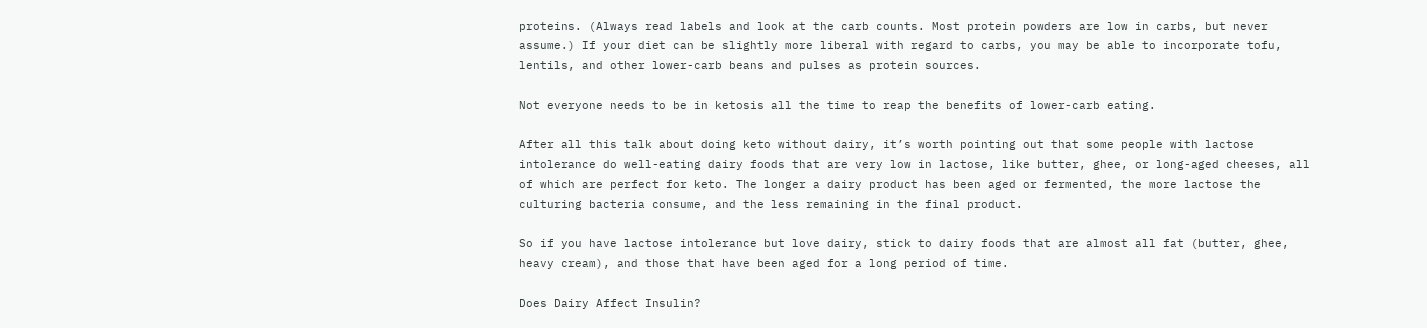proteins. (Always read labels and look at the carb counts. Most protein powders are low in carbs, but never assume.) If your diet can be slightly more liberal with regard to carbs, you may be able to incorporate tofu, lentils, and other lower-carb beans and pulses as protein sources.

Not everyone needs to be in ketosis all the time to reap the benefits of lower-carb eating.

After all this talk about doing keto without dairy, it’s worth pointing out that some people with lactose intolerance do well-eating dairy foods that are very low in lactose, like butter, ghee, or long-aged cheeses, all of which are perfect for keto. The longer a dairy product has been aged or fermented, the more lactose the culturing bacteria consume, and the less remaining in the final product.

So if you have lactose intolerance but love dairy, stick to dairy foods that are almost all fat (butter, ghee, heavy cream), and those that have been aged for a long period of time.

Does Dairy Affect Insulin?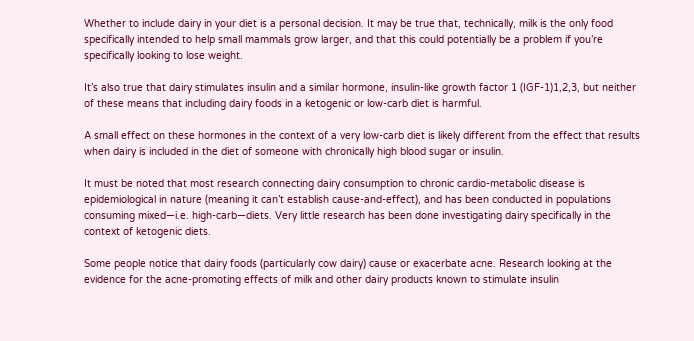Whether to include dairy in your diet is a personal decision. It may be true that, technically, milk is the only food specifically intended to help small mammals grow larger, and that this could potentially be a problem if you’re specifically looking to lose weight.

It’s also true that dairy stimulates insulin and a similar hormone, insulin-like growth factor 1 (IGF-1)1,2,3, but neither of these means that including dairy foods in a ketogenic or low-carb diet is harmful.

A small effect on these hormones in the context of a very low-carb diet is likely different from the effect that results when dairy is included in the diet of someone with chronically high blood sugar or insulin.

It must be noted that most research connecting dairy consumption to chronic cardio-metabolic disease is epidemiological in nature (meaning it can’t establish cause-and-effect), and has been conducted in populations consuming mixed—i.e. high-carb—diets. Very little research has been done investigating dairy specifically in the context of ketogenic diets.

Some people notice that dairy foods (particularly cow dairy) cause or exacerbate acne. Research looking at the evidence for the acne-promoting effects of milk and other dairy products known to stimulate insulin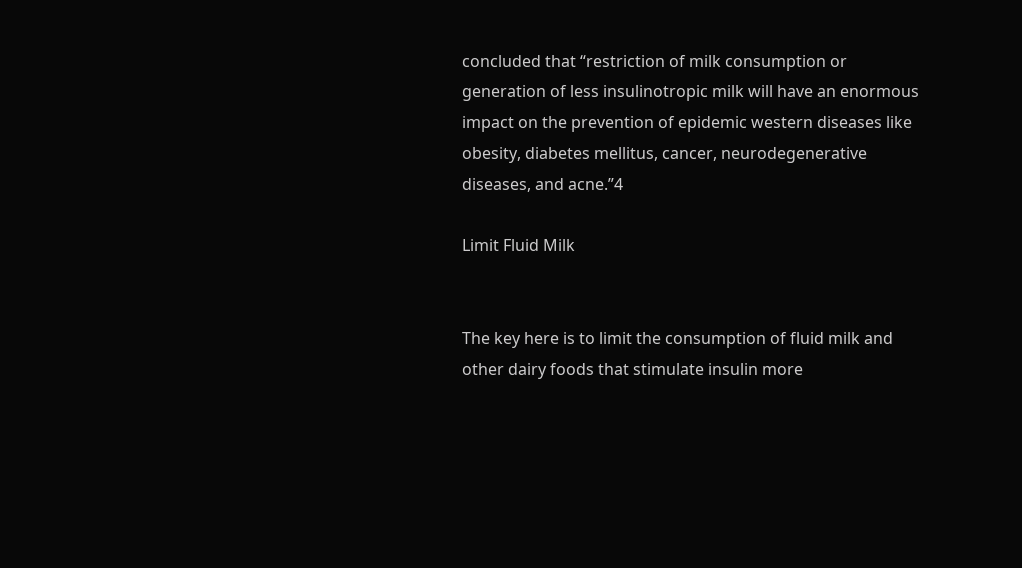concluded that “restriction of milk consumption or generation of less insulinotropic milk will have an enormous impact on the prevention of epidemic western diseases like obesity, diabetes mellitus, cancer, neurodegenerative diseases, and acne.”4

Limit Fluid Milk


The key here is to limit the consumption of fluid milk and other dairy foods that stimulate insulin more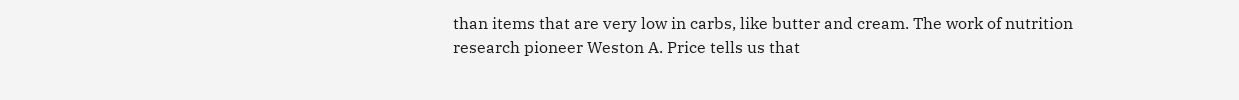than items that are very low in carbs, like butter and cream. The work of nutrition research pioneer Weston A. Price tells us that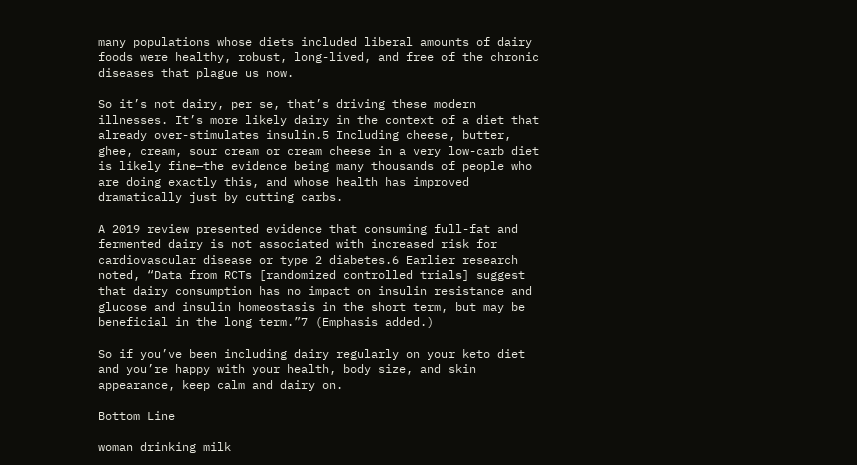many populations whose diets included liberal amounts of dairy foods were healthy, robust, long-lived, and free of the chronic diseases that plague us now.

So it’s not dairy, per se, that’s driving these modern illnesses. It’s more likely dairy in the context of a diet that already over-stimulates insulin.5 Including cheese, butter, ghee, cream, sour cream or cream cheese in a very low-carb diet is likely fine—the evidence being many thousands of people who are doing exactly this, and whose health has improved dramatically just by cutting carbs.

A 2019 review presented evidence that consuming full-fat and fermented dairy is not associated with increased risk for cardiovascular disease or type 2 diabetes.6 Earlier research noted, “Data from RCTs [randomized controlled trials] suggest that dairy consumption has no impact on insulin resistance and glucose and insulin homeostasis in the short term, but may be beneficial in the long term.”7 (Emphasis added.)

So if you’ve been including dairy regularly on your keto diet and you’re happy with your health, body size, and skin appearance, keep calm and dairy on.

Bottom Line

woman drinking milk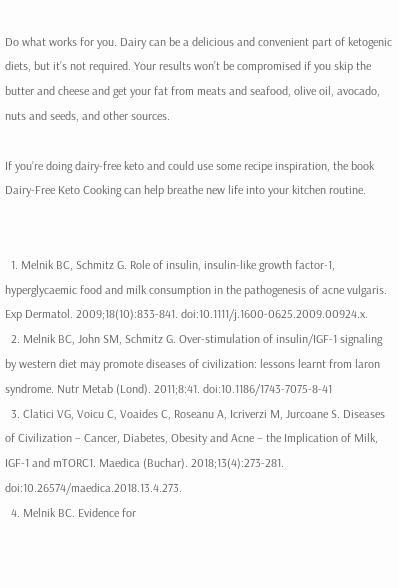Do what works for you. Dairy can be a delicious and convenient part of ketogenic diets, but it’s not required. Your results won’t be compromised if you skip the butter and cheese and get your fat from meats and seafood, olive oil, avocado, nuts and seeds, and other sources.

If you’re doing dairy-free keto and could use some recipe inspiration, the book Dairy-Free Keto Cooking can help breathe new life into your kitchen routine.


  1. Melnik BC, Schmitz G. Role of insulin, insulin-like growth factor-1, hyperglycaemic food and milk consumption in the pathogenesis of acne vulgaris. Exp Dermatol. 2009;18(10):833-841. doi:10.1111/j.1600-0625.2009.00924.x.
  2. Melnik BC, John SM, Schmitz G. Over-stimulation of insulin/IGF-1 signaling by western diet may promote diseases of civilization: lessons learnt from laron syndrome. Nutr Metab (Lond). 2011;8:41. doi:10.1186/1743-7075-8-41
  3. Clatici VG, Voicu C, Voaides C, Roseanu A, Icriverzi M, Jurcoane S. Diseases of Civilization – Cancer, Diabetes, Obesity and Acne – the Implication of Milk, IGF-1 and mTORC1. Maedica (Buchar). 2018;13(4):273-281. doi:10.26574/maedica.2018.13.4.273.
  4. Melnik BC. Evidence for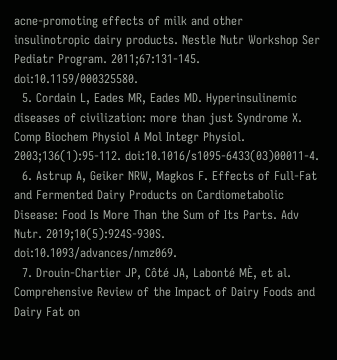acne-promoting effects of milk and other insulinotropic dairy products. Nestle Nutr Workshop Ser Pediatr Program. 2011;67:131-145. doi:10.1159/000325580.
  5. Cordain L, Eades MR, Eades MD. Hyperinsulinemic diseases of civilization: more than just Syndrome X. Comp Biochem Physiol A Mol Integr Physiol. 2003;136(1):95-112. doi:10.1016/s1095-6433(03)00011-4.
  6. Astrup A, Geiker NRW, Magkos F. Effects of Full-Fat and Fermented Dairy Products on Cardiometabolic Disease: Food Is More Than the Sum of Its Parts. Adv Nutr. 2019;10(5):924S-930S. doi:10.1093/advances/nmz069.
  7. Drouin-Chartier JP, Côté JA, Labonté MÈ, et al. Comprehensive Review of the Impact of Dairy Foods and Dairy Fat on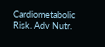Cardiometabolic Risk. Adv Nutr.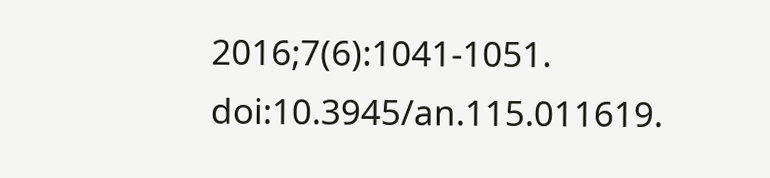2016;7(6):1041-1051. doi:10.3945/an.115.011619.